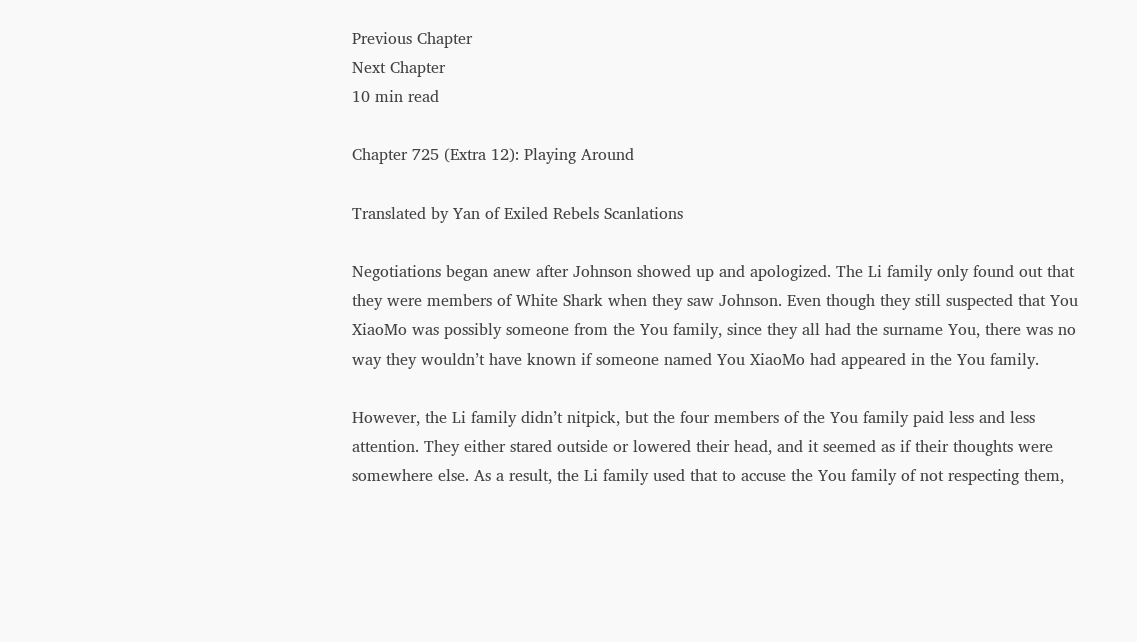Previous Chapter
Next Chapter
10 min read

Chapter 725 (Extra 12): Playing Around

Translated by Yan of Exiled Rebels Scanlations

Negotiations began anew after Johnson showed up and apologized. The Li family only found out that they were members of White Shark when they saw Johnson. Even though they still suspected that You XiaoMo was possibly someone from the You family, since they all had the surname You, there was no way they wouldn’t have known if someone named You XiaoMo had appeared in the You family.

However, the Li family didn’t nitpick, but the four members of the You family paid less and less attention. They either stared outside or lowered their head, and it seemed as if their thoughts were somewhere else. As a result, the Li family used that to accuse the You family of not respecting them,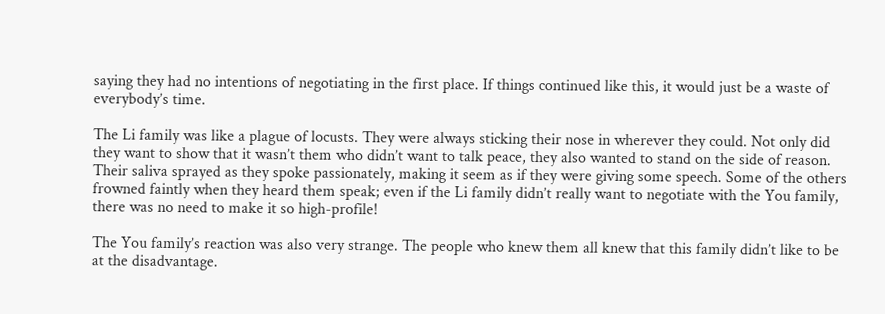saying they had no intentions of negotiating in the first place. If things continued like this, it would just be a waste of everybody’s time.

The Li family was like a plague of locusts. They were always sticking their nose in wherever they could. Not only did they want to show that it wasn’t them who didn’t want to talk peace, they also wanted to stand on the side of reason. Their saliva sprayed as they spoke passionately, making it seem as if they were giving some speech. Some of the others frowned faintly when they heard them speak; even if the Li family didn’t really want to negotiate with the You family, there was no need to make it so high-profile!

The You family’s reaction was also very strange. The people who knew them all knew that this family didn’t like to be at the disadvantage.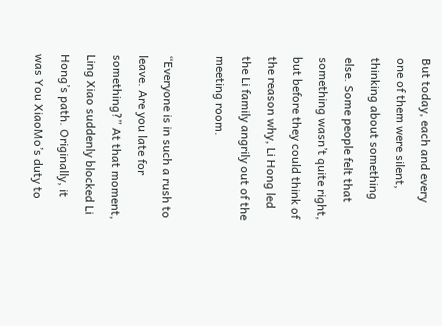But today, each and every one of them were silent, thinking about something else. Some people felt that something wasn’t quite right, but before they could think of the reason why, Li Hong led the Li family angrily out of the meeting room.

“Everyone is in such a rush to leave. Are you late for something?” At that moment, Ling Xiao suddenly blocked Li Hong’s path. Originally, it was You XiaoMo’s duty to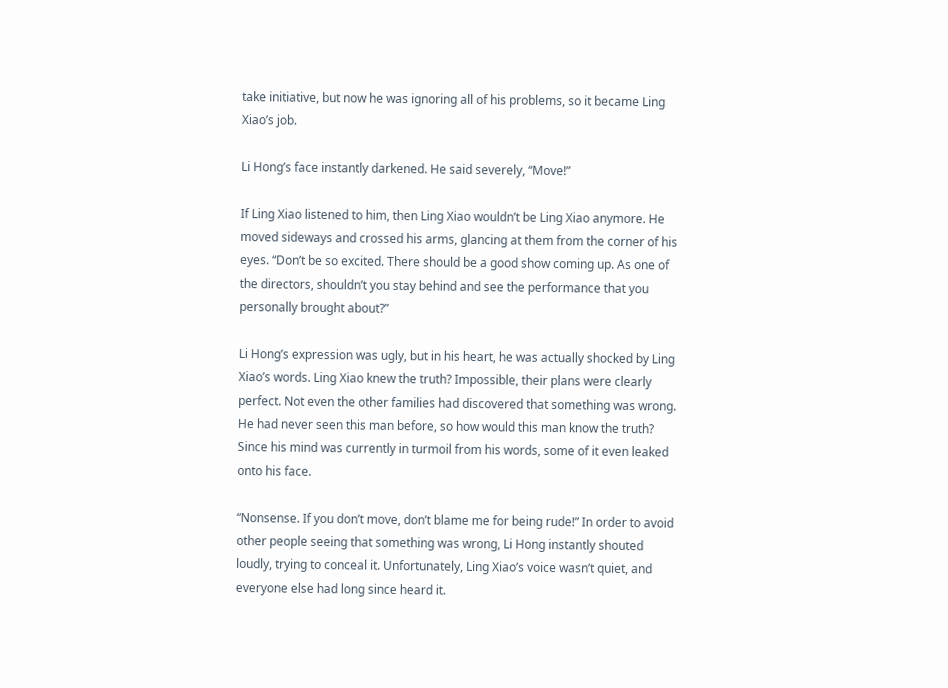take initiative, but now he was ignoring all of his problems, so it became Ling Xiao’s job.

Li Hong’s face instantly darkened. He said severely, “Move!”

If Ling Xiao listened to him, then Ling Xiao wouldn’t be Ling Xiao anymore. He moved sideways and crossed his arms, glancing at them from the corner of his eyes. “Don’t be so excited. There should be a good show coming up. As one of the directors, shouldn’t you stay behind and see the performance that you personally brought about?”

Li Hong’s expression was ugly, but in his heart, he was actually shocked by Ling Xiao’s words. Ling Xiao knew the truth? Impossible, their plans were clearly perfect. Not even the other families had discovered that something was wrong. He had never seen this man before, so how would this man know the truth? Since his mind was currently in turmoil from his words, some of it even leaked onto his face.

“Nonsense. If you don’t move, don’t blame me for being rude!” In order to avoid other people seeing that something was wrong, Li Hong instantly shouted loudly, trying to conceal it. Unfortunately, Ling Xiao’s voice wasn’t quiet, and everyone else had long since heard it.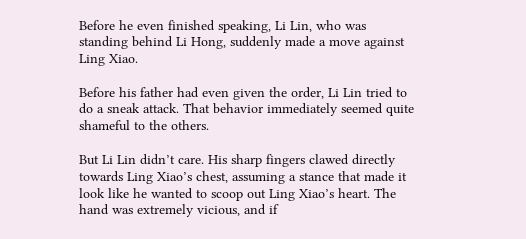Before he even finished speaking, Li Lin, who was standing behind Li Hong, suddenly made a move against Ling Xiao.

Before his father had even given the order, Li Lin tried to do a sneak attack. That behavior immediately seemed quite shameful to the others.

But Li Lin didn’t care. His sharp fingers clawed directly towards Ling Xiao’s chest, assuming a stance that made it look like he wanted to scoop out Ling Xiao’s heart. The hand was extremely vicious, and if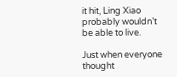it hit, Ling Xiao probably wouldn’t be able to live.

Just when everyone thought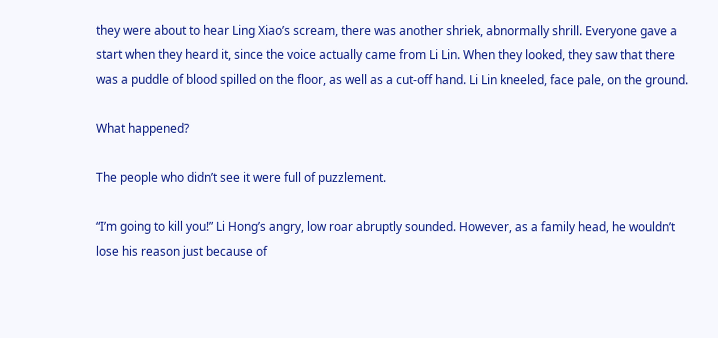they were about to hear Ling Xiao’s scream, there was another shriek, abnormally shrill. Everyone gave a start when they heard it, since the voice actually came from Li Lin. When they looked, they saw that there was a puddle of blood spilled on the floor, as well as a cut-off hand. Li Lin kneeled, face pale, on the ground.

What happened?

The people who didn’t see it were full of puzzlement.

“I’m going to kill you!” Li Hong’s angry, low roar abruptly sounded. However, as a family head, he wouldn’t lose his reason just because of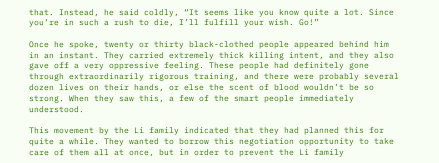that. Instead, he said coldly, “It seems like you know quite a lot. Since you’re in such a rush to die, I’ll fulfill your wish. Go!”

Once he spoke, twenty or thirty black-clothed people appeared behind him in an instant. They carried extremely thick killing intent, and they also gave off a very oppressive feeling. These people had definitely gone through extraordinarily rigorous training, and there were probably several dozen lives on their hands, or else the scent of blood wouldn’t be so strong. When they saw this, a few of the smart people immediately understood.

This movement by the Li family indicated that they had planned this for quite a while. They wanted to borrow this negotiation opportunity to take care of them all at once, but in order to prevent the Li family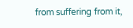from suffering from it,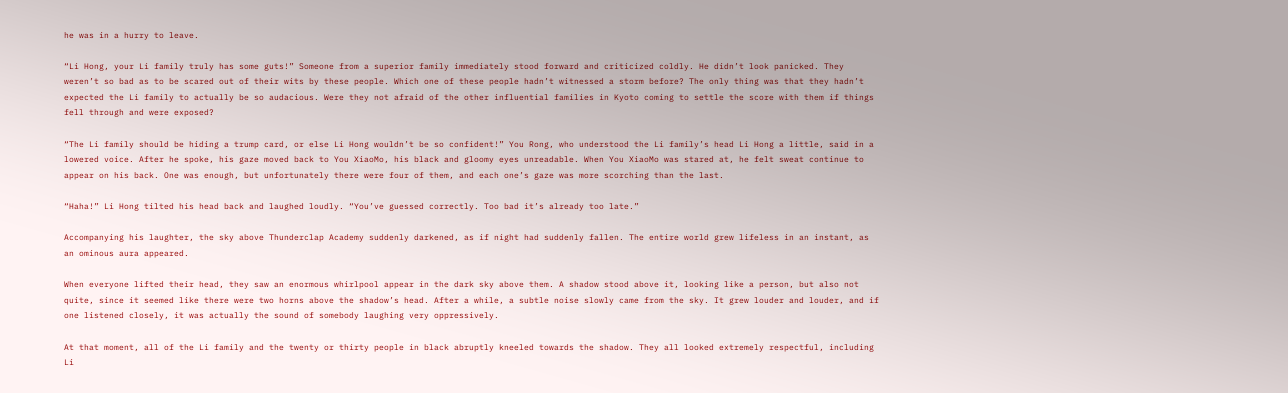he was in a hurry to leave.

“Li Hong, your Li family truly has some guts!” Someone from a superior family immediately stood forward and criticized coldly. He didn’t look panicked. They weren’t so bad as to be scared out of their wits by these people. Which one of these people hadn’t witnessed a storm before? The only thing was that they hadn’t expected the Li family to actually be so audacious. Were they not afraid of the other influential families in Kyoto coming to settle the score with them if things fell through and were exposed?

“The Li family should be hiding a trump card, or else Li Hong wouldn’t be so confident!” You Rong, who understood the Li family’s head Li Hong a little, said in a lowered voice. After he spoke, his gaze moved back to You XiaoMo, his black and gloomy eyes unreadable. When You XiaoMo was stared at, he felt sweat continue to appear on his back. One was enough, but unfortunately there were four of them, and each one’s gaze was more scorching than the last.

“Haha!” Li Hong tilted his head back and laughed loudly. “You’ve guessed correctly. Too bad it’s already too late.”

Accompanying his laughter, the sky above Thunderclap Academy suddenly darkened, as if night had suddenly fallen. The entire world grew lifeless in an instant, as an ominous aura appeared.

When everyone lifted their head, they saw an enormous whirlpool appear in the dark sky above them. A shadow stood above it, looking like a person, but also not quite, since it seemed like there were two horns above the shadow’s head. After a while, a subtle noise slowly came from the sky. It grew louder and louder, and if one listened closely, it was actually the sound of somebody laughing very oppressively.

At that moment, all of the Li family and the twenty or thirty people in black abruptly kneeled towards the shadow. They all looked extremely respectful, including Li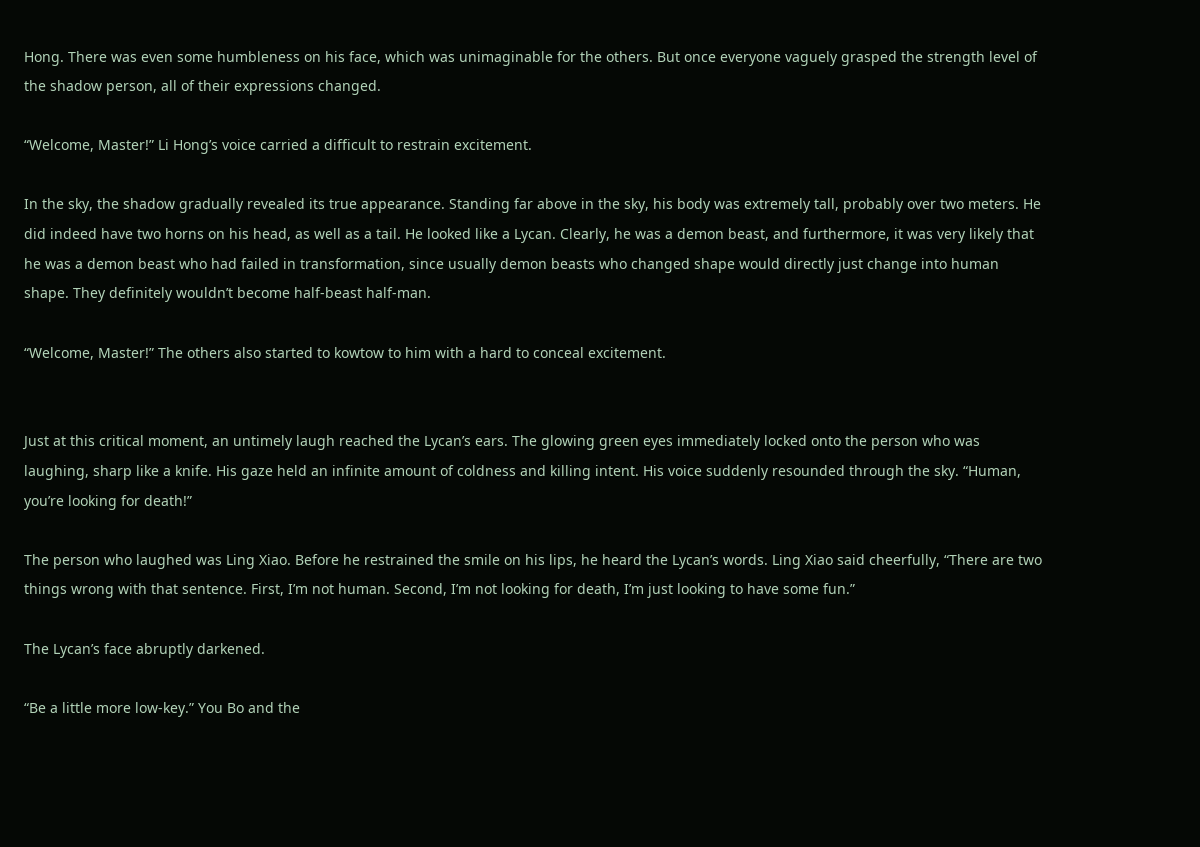Hong. There was even some humbleness on his face, which was unimaginable for the others. But once everyone vaguely grasped the strength level of the shadow person, all of their expressions changed.

“Welcome, Master!” Li Hong’s voice carried a difficult to restrain excitement.

In the sky, the shadow gradually revealed its true appearance. Standing far above in the sky, his body was extremely tall, probably over two meters. He did indeed have two horns on his head, as well as a tail. He looked like a Lycan. Clearly, he was a demon beast, and furthermore, it was very likely that he was a demon beast who had failed in transformation, since usually demon beasts who changed shape would directly just change into human shape. They definitely wouldn’t become half-beast half-man.

“Welcome, Master!” The others also started to kowtow to him with a hard to conceal excitement.


Just at this critical moment, an untimely laugh reached the Lycan’s ears. The glowing green eyes immediately locked onto the person who was laughing, sharp like a knife. His gaze held an infinite amount of coldness and killing intent. His voice suddenly resounded through the sky. “Human, you’re looking for death!”

The person who laughed was Ling Xiao. Before he restrained the smile on his lips, he heard the Lycan’s words. Ling Xiao said cheerfully, “There are two things wrong with that sentence. First, I’m not human. Second, I’m not looking for death, I’m just looking to have some fun.”

The Lycan’s face abruptly darkened.

“Be a little more low-key.” You Bo and the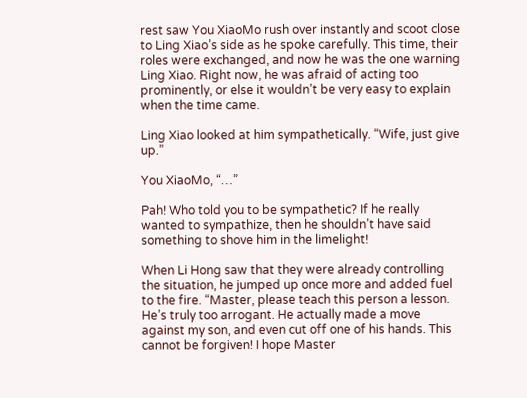rest saw You XiaoMo rush over instantly and scoot close to Ling Xiao’s side as he spoke carefully. This time, their roles were exchanged, and now he was the one warning Ling Xiao. Right now, he was afraid of acting too prominently, or else it wouldn’t be very easy to explain when the time came.

Ling Xiao looked at him sympathetically. “Wife, just give up.”

You XiaoMo, “…”

Pah! Who told you to be sympathetic? If he really wanted to sympathize, then he shouldn’t have said something to shove him in the limelight!

When Li Hong saw that they were already controlling the situation, he jumped up once more and added fuel to the fire. “Master, please teach this person a lesson. He’s truly too arrogant. He actually made a move against my son, and even cut off one of his hands. This cannot be forgiven! I hope Master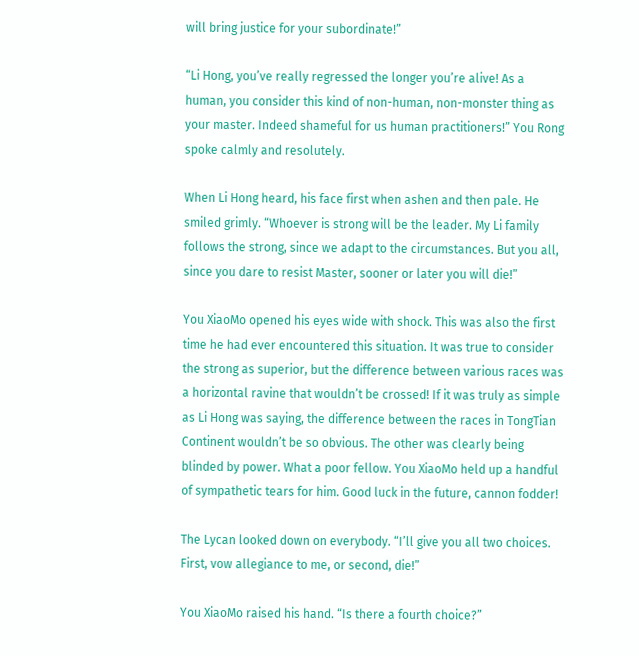will bring justice for your subordinate!”

“Li Hong, you’ve really regressed the longer you’re alive! As a human, you consider this kind of non-human, non-monster thing as your master. Indeed shameful for us human practitioners!” You Rong spoke calmly and resolutely.

When Li Hong heard, his face first when ashen and then pale. He smiled grimly. “Whoever is strong will be the leader. My Li family follows the strong, since we adapt to the circumstances. But you all, since you dare to resist Master, sooner or later you will die!”

You XiaoMo opened his eyes wide with shock. This was also the first time he had ever encountered this situation. It was true to consider the strong as superior, but the difference between various races was a horizontal ravine that wouldn’t be crossed! If it was truly as simple as Li Hong was saying, the difference between the races in TongTian Continent wouldn’t be so obvious. The other was clearly being blinded by power. What a poor fellow. You XiaoMo held up a handful of sympathetic tears for him. Good luck in the future, cannon fodder!

The Lycan looked down on everybody. “I’ll give you all two choices. First, vow allegiance to me, or second, die!”

You XiaoMo raised his hand. “Is there a fourth choice?”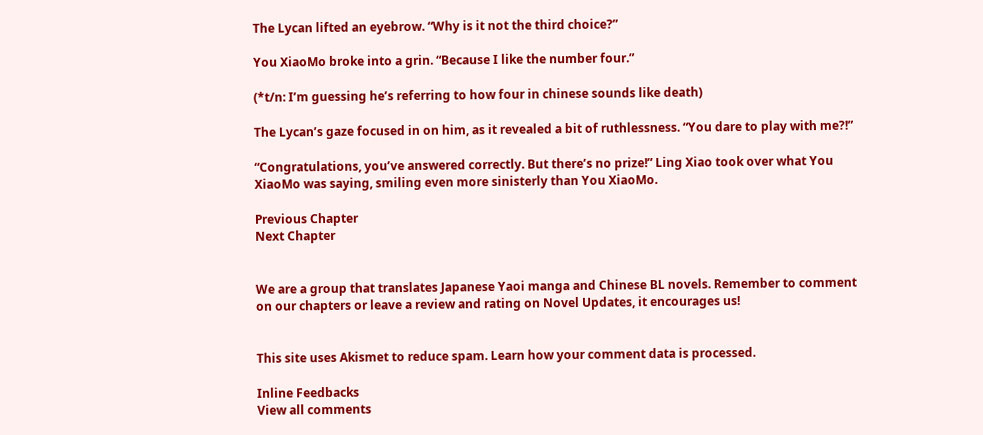The Lycan lifted an eyebrow. “Why is it not the third choice?”

You XiaoMo broke into a grin. “Because I like the number four.”

(*t/n: I’m guessing he’s referring to how four in chinese sounds like death)

The Lycan’s gaze focused in on him, as it revealed a bit of ruthlessness. “You dare to play with me?!”

“Congratulations, you’ve answered correctly. But there’s no prize!” Ling Xiao took over what You XiaoMo was saying, smiling even more sinisterly than You XiaoMo.

Previous Chapter
Next Chapter


We are a group that translates Japanese Yaoi manga and Chinese BL novels. Remember to comment on our chapters or leave a review and rating on Novel Updates, it encourages us!


This site uses Akismet to reduce spam. Learn how your comment data is processed.

Inline Feedbacks
View all comments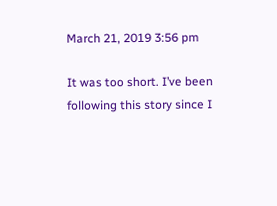March 21, 2019 3:56 pm

It was too short. I’ve been following this story since I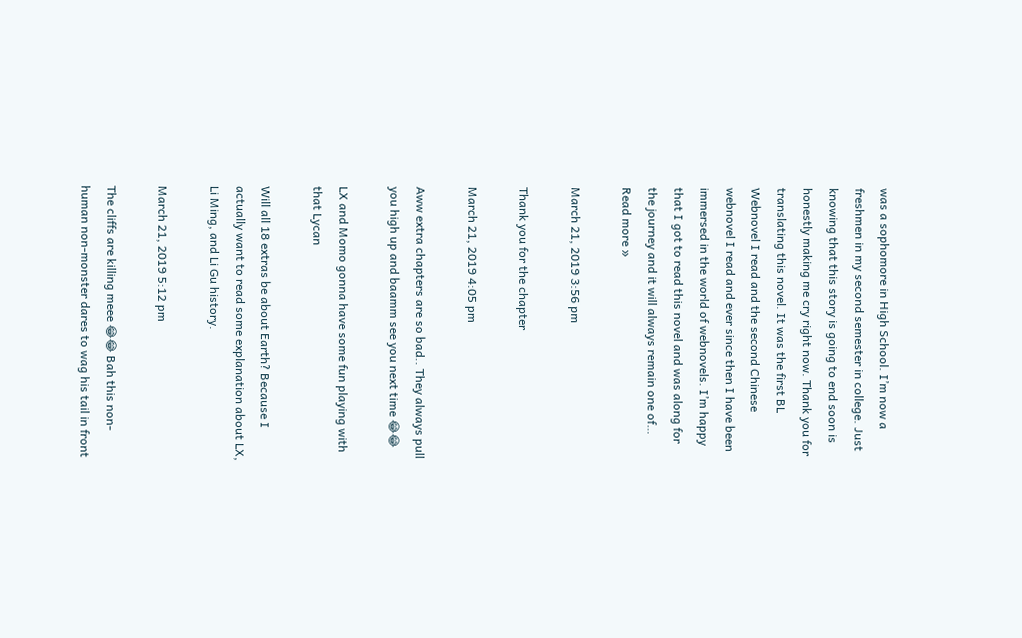was a sophomore in High School. I’m now a freshmen in my second semester in college. Just knowing that this story is going to end soon is honestly making me cry right now. Thank you for translating this novel. It was the first BL Webnovel I read and the second Chinese webnovel I read and ever since then I have been immersed in the world of webnovels. I’m happy that I got to read this novel and was along for the journey and it will always remain one of… Read more »

March 21, 2019 3:56 pm

Thank you for the chapter

March 21, 2019 4:05 pm

Aww extra chapters are so bad.. They always pull you high up and baamm see you next time 😂😂

LX and Momo gonna have some fun playing with that Lycan

Will all 18 extras be about Earth? Because I actually want to read some explanation about LX, Li Ming, and Li Gu history.

March 21, 2019 5:12 pm

The cliffs are killing meee 😂😂 Bah this non-human non-monster dares to wag his tail in front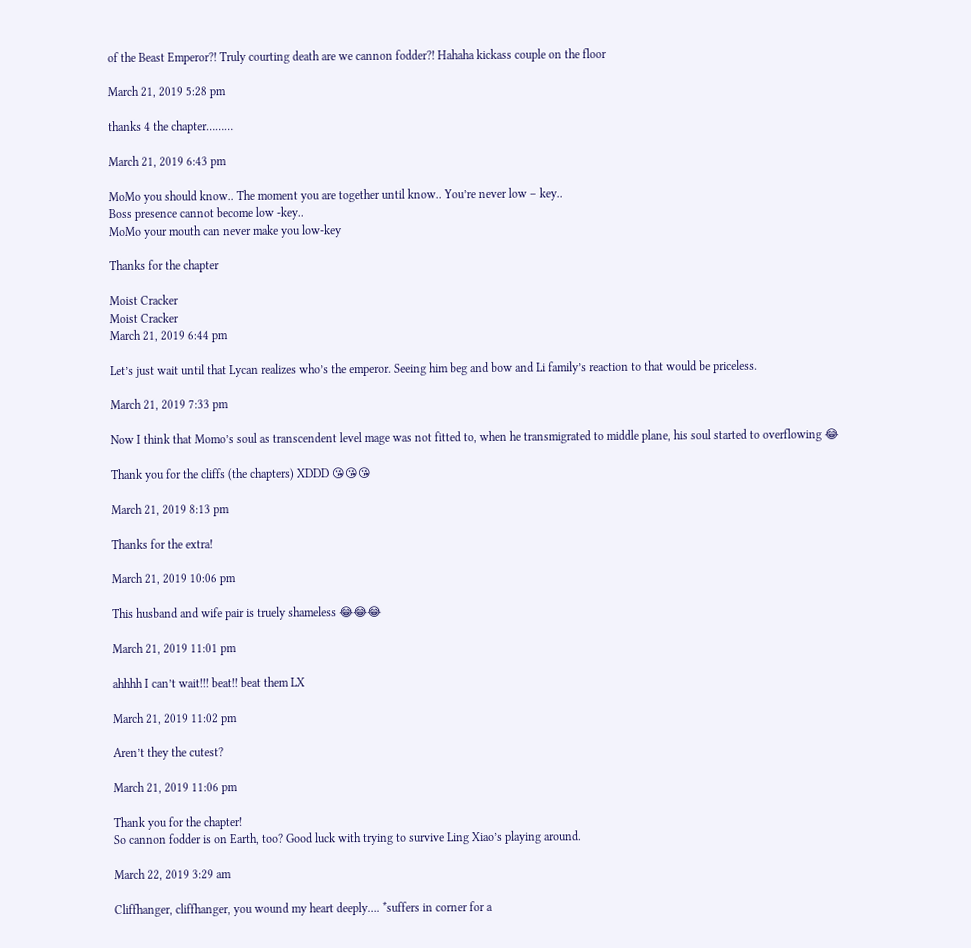of the Beast Emperor?! Truly courting death are we cannon fodder?! Hahaha kickass couple on the floor

March 21, 2019 5:28 pm

thanks 4 the chapter………

March 21, 2019 6:43 pm

MoMo you should know.. The moment you are together until know.. You’re never low – key..
Boss presence cannot become low -key..
MoMo your mouth can never make you low-key

Thanks for the chapter

Moist Cracker
Moist Cracker
March 21, 2019 6:44 pm

Let’s just wait until that Lycan realizes who’s the emperor. Seeing him beg and bow and Li family’s reaction to that would be priceless.

March 21, 2019 7:33 pm

Now I think that Momo’s soul as transcendent level mage was not fitted to, when he transmigrated to middle plane, his soul started to overflowing 😂

Thank you for the cliffs (the chapters) XDDD 😘😘😘

March 21, 2019 8:13 pm

Thanks for the extra!

March 21, 2019 10:06 pm

This husband and wife pair is truely shameless 😂😂😂

March 21, 2019 11:01 pm

ahhhh I can’t wait!!! beat!! beat them LX

March 21, 2019 11:02 pm

Aren’t they the cutest?

March 21, 2019 11:06 pm

Thank you for the chapter!
So cannon fodder is on Earth, too? Good luck with trying to survive Ling Xiao’s playing around.

March 22, 2019 3:29 am

Cliffhanger, cliffhanger, you wound my heart deeply…. *suffers in corner for a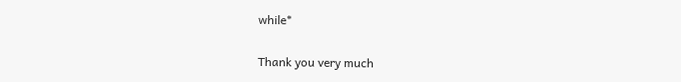while*

Thank you very much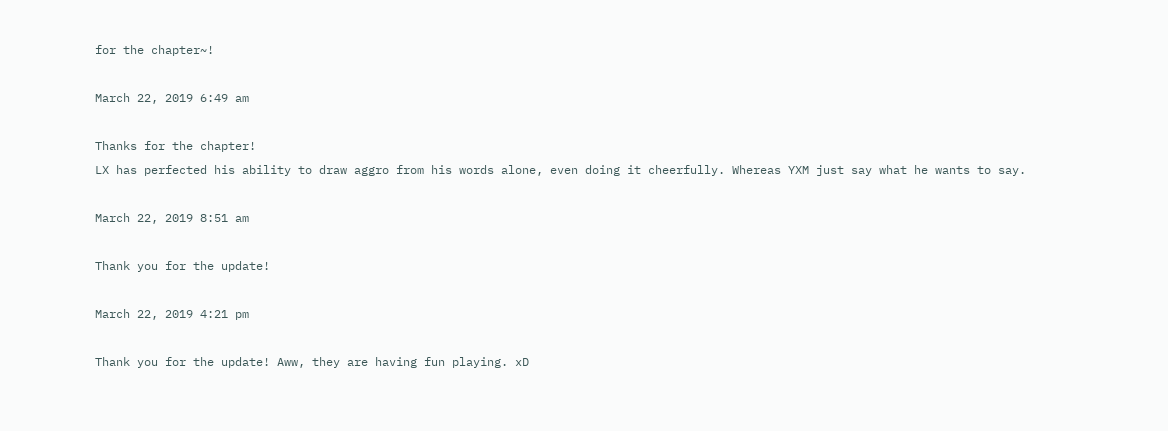for the chapter~!

March 22, 2019 6:49 am

Thanks for the chapter!
LX has perfected his ability to draw aggro from his words alone, even doing it cheerfully. Whereas YXM just say what he wants to say.

March 22, 2019 8:51 am

Thank you for the update!

March 22, 2019 4:21 pm

Thank you for the update! Aww, they are having fun playing. xD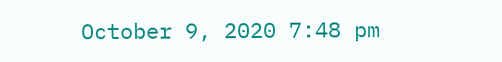October 9, 2020 7:48 pm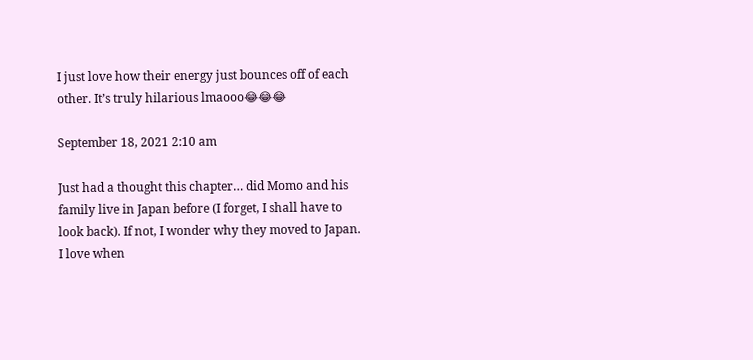I just love how their energy just bounces off of each other. It’s truly hilarious lmaooo😂😂😂

September 18, 2021 2:10 am

Just had a thought this chapter… did Momo and his family live in Japan before (I forget, I shall have to look back). If not, I wonder why they moved to Japan.
I love when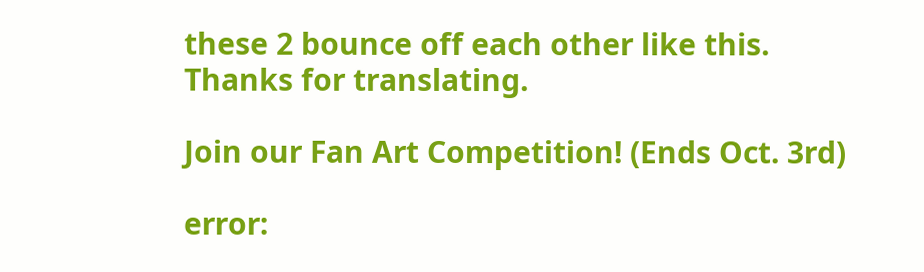these 2 bounce off each other like this.
Thanks for translating.

Join our Fan Art Competition! (Ends Oct. 3rd)

error: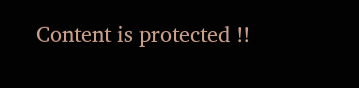Content is protected !!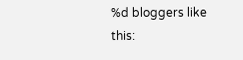%d bloggers like this: